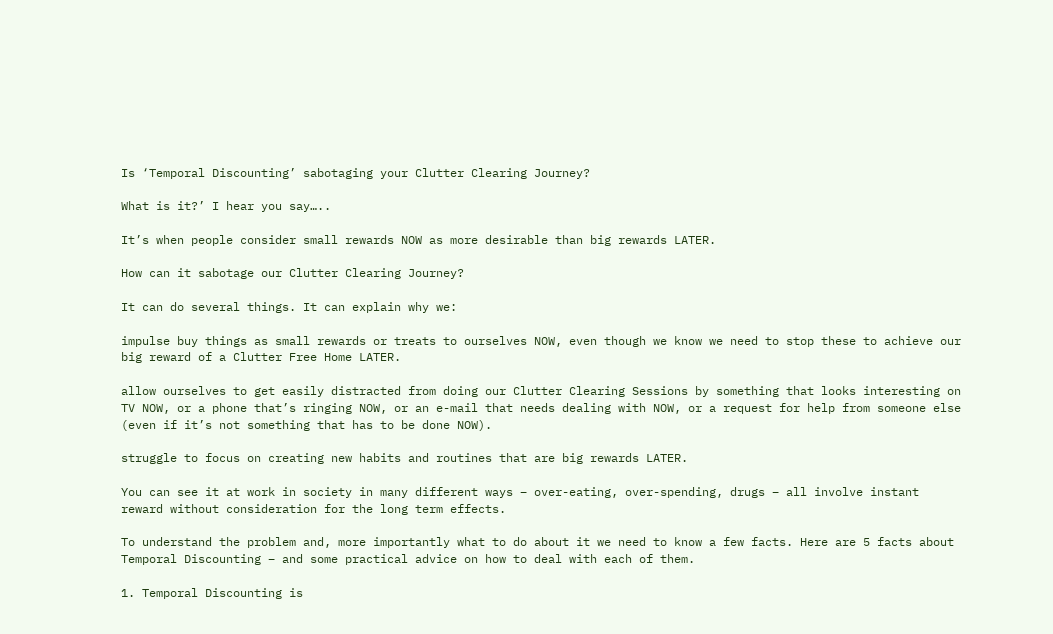Is ‘Temporal Discounting’ sabotaging your Clutter Clearing Journey?

What is it?’ I hear you say…..

It’s when people consider small rewards NOW as more desirable than big rewards LATER.

How can it sabotage our Clutter Clearing Journey?

It can do several things. It can explain why we:

impulse buy things as small rewards or treats to ourselves NOW, even though we know we need to stop these to achieve our big reward of a Clutter Free Home LATER.

allow ourselves to get easily distracted from doing our Clutter Clearing Sessions by something that looks interesting on TV NOW, or a phone that’s ringing NOW, or an e-mail that needs dealing with NOW, or a request for help from someone else (even if it’s not something that has to be done NOW).

struggle to focus on creating new habits and routines that are big rewards LATER.

You can see it at work in society in many different ways – over-eating, over-spending, drugs – all involve instant reward without consideration for the long term effects.

To understand the problem and, more importantly what to do about it we need to know a few facts. Here are 5 facts about Temporal Discounting – and some practical advice on how to deal with each of them.

1. Temporal Discounting is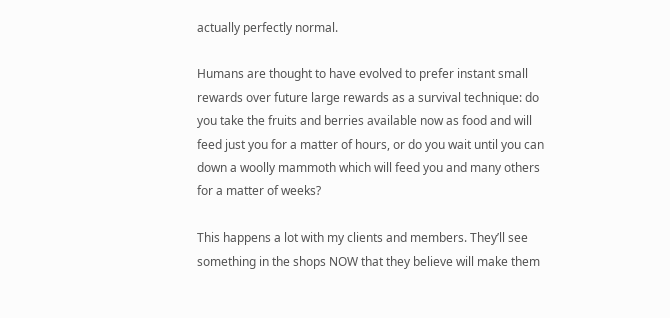actually perfectly normal.

Humans are thought to have evolved to prefer instant small rewards over future large rewards as a survival technique: do you take the fruits and berries available now as food and will feed just you for a matter of hours, or do you wait until you can down a woolly mammoth which will feed you and many others for a matter of weeks?

This happens a lot with my clients and members. They’ll see something in the shops NOW that they believe will make them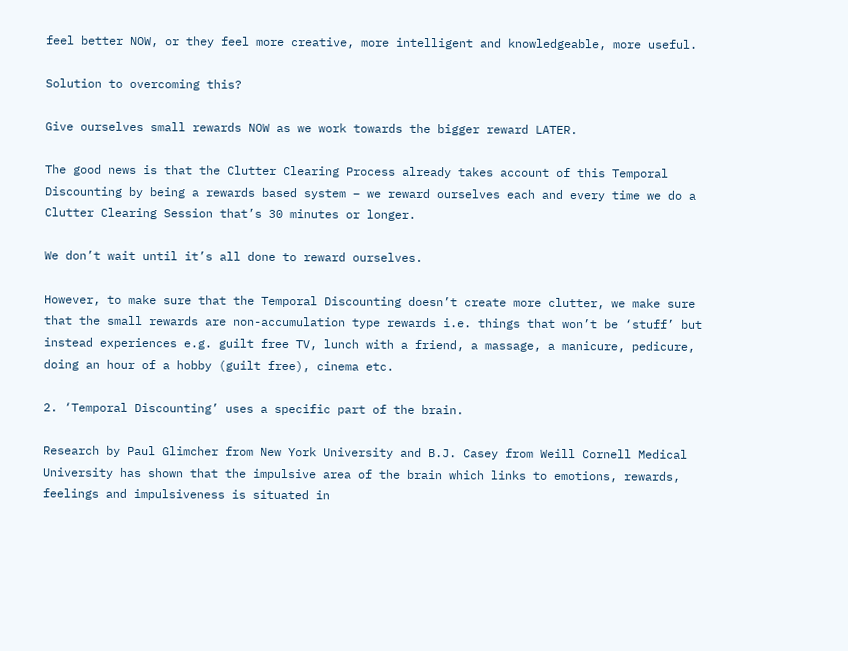feel better NOW, or they feel more creative, more intelligent and knowledgeable, more useful.

Solution to overcoming this?

Give ourselves small rewards NOW as we work towards the bigger reward LATER.

The good news is that the Clutter Clearing Process already takes account of this Temporal Discounting by being a rewards based system – we reward ourselves each and every time we do a Clutter Clearing Session that’s 30 minutes or longer.

We don’t wait until it’s all done to reward ourselves.

However, to make sure that the Temporal Discounting doesn’t create more clutter, we make sure that the small rewards are non-accumulation type rewards i.e. things that won’t be ‘stuff’ but instead experiences e.g. guilt free TV, lunch with a friend, a massage, a manicure, pedicure, doing an hour of a hobby (guilt free), cinema etc.

2. ‘Temporal Discounting’ uses a specific part of the brain.

Research by Paul Glimcher from New York University and B.J. Casey from Weill Cornell Medical University has shown that the impulsive area of the brain which links to emotions, rewards, feelings and impulsiveness is situated in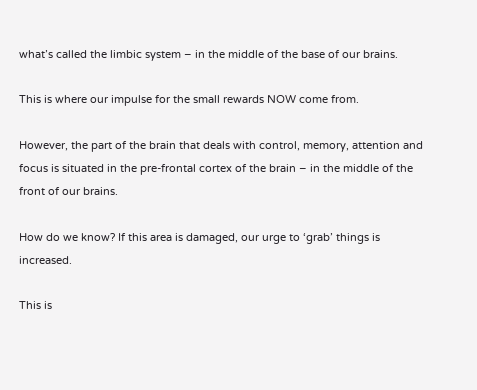what’s called the limbic system – in the middle of the base of our brains.

This is where our impulse for the small rewards NOW come from.

However, the part of the brain that deals with control, memory, attention and focus is situated in the pre-frontal cortex of the brain – in the middle of the front of our brains.

How do we know? If this area is damaged, our urge to ‘grab’ things is increased.

This is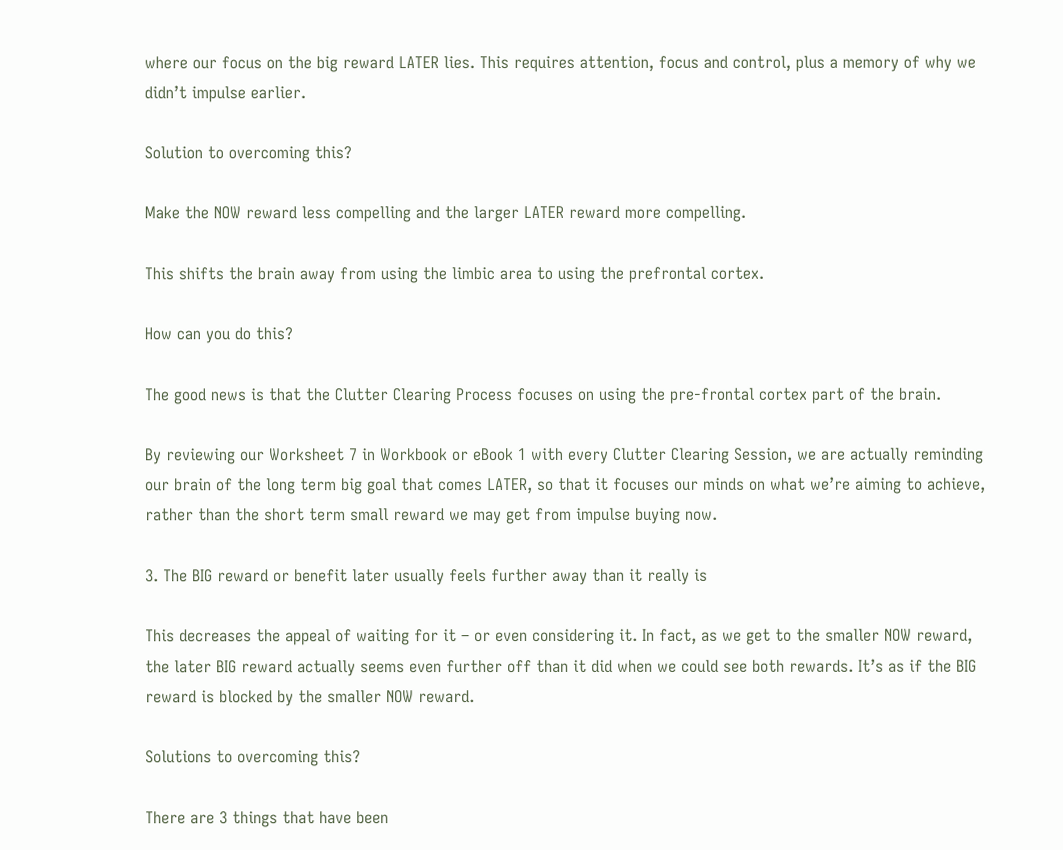where our focus on the big reward LATER lies. This requires attention, focus and control, plus a memory of why we didn’t impulse earlier.

Solution to overcoming this?

Make the NOW reward less compelling and the larger LATER reward more compelling.

This shifts the brain away from using the limbic area to using the prefrontal cortex.

How can you do this?

The good news is that the Clutter Clearing Process focuses on using the pre-frontal cortex part of the brain.

By reviewing our Worksheet 7 in Workbook or eBook 1 with every Clutter Clearing Session, we are actually reminding our brain of the long term big goal that comes LATER, so that it focuses our minds on what we’re aiming to achieve, rather than the short term small reward we may get from impulse buying now.

3. The BIG reward or benefit later usually feels further away than it really is

This decreases the appeal of waiting for it – or even considering it. In fact, as we get to the smaller NOW reward, the later BIG reward actually seems even further off than it did when we could see both rewards. It’s as if the BIG reward is blocked by the smaller NOW reward.

Solutions to overcoming this?

There are 3 things that have been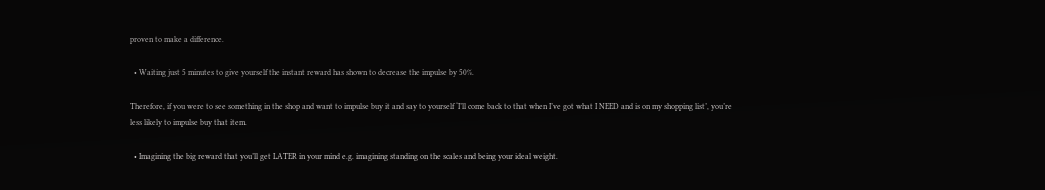proven to make a difference.

  • Waiting just 5 minutes to give yourself the instant reward has shown to decrease the impulse by 50%.

Therefore, if you were to see something in the shop and want to impulse buy it and say to yourself ‘I’ll come back to that when I’ve got what I NEED and is on my shopping list’, you’re less likely to impulse buy that item.

  • Imagining the big reward that you’ll get LATER in your mind e.g. imagining standing on the scales and being your ideal weight.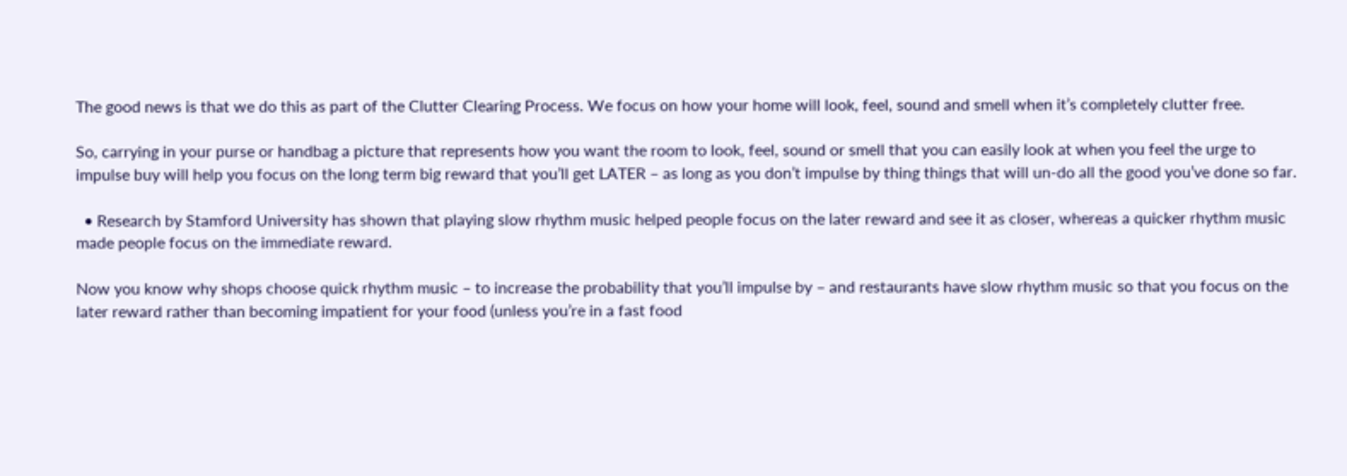The good news is that we do this as part of the Clutter Clearing Process. We focus on how your home will look, feel, sound and smell when it’s completely clutter free.

So, carrying in your purse or handbag a picture that represents how you want the room to look, feel, sound or smell that you can easily look at when you feel the urge to impulse buy will help you focus on the long term big reward that you’ll get LATER – as long as you don’t impulse by thing things that will un-do all the good you’ve done so far.

  • Research by Stamford University has shown that playing slow rhythm music helped people focus on the later reward and see it as closer, whereas a quicker rhythm music made people focus on the immediate reward.

Now you know why shops choose quick rhythm music – to increase the probability that you’ll impulse by – and restaurants have slow rhythm music so that you focus on the later reward rather than becoming impatient for your food (unless you’re in a fast food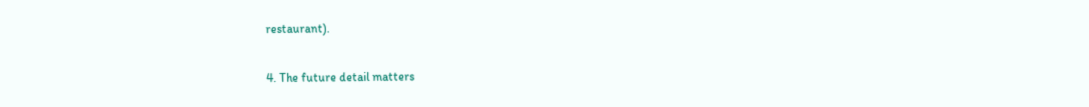restaurant).

4. The future detail matters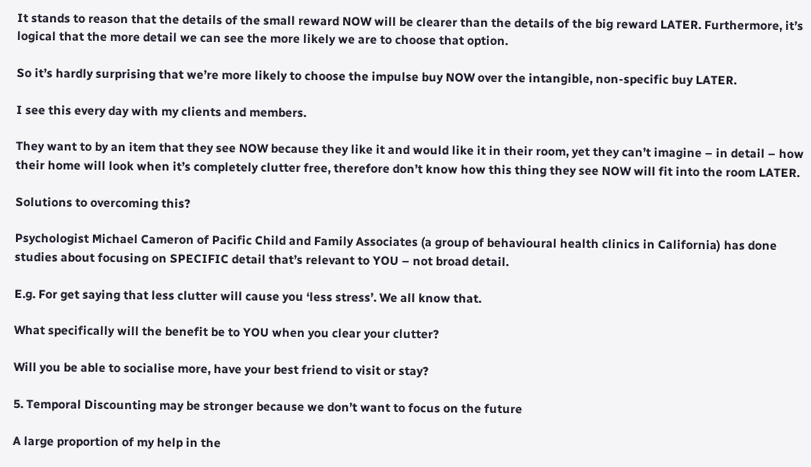It stands to reason that the details of the small reward NOW will be clearer than the details of the big reward LATER. Furthermore, it’s logical that the more detail we can see the more likely we are to choose that option.

So it’s hardly surprising that we’re more likely to choose the impulse buy NOW over the intangible, non-specific buy LATER.

I see this every day with my clients and members.

They want to by an item that they see NOW because they like it and would like it in their room, yet they can’t imagine – in detail – how their home will look when it’s completely clutter free, therefore don’t know how this thing they see NOW will fit into the room LATER.

Solutions to overcoming this?

Psychologist Michael Cameron of Pacific Child and Family Associates (a group of behavioural health clinics in California) has done studies about focusing on SPECIFIC detail that’s relevant to YOU – not broad detail.

E.g. For get saying that less clutter will cause you ‘less stress’. We all know that.

What specifically will the benefit be to YOU when you clear your clutter?

Will you be able to socialise more, have your best friend to visit or stay?

5. Temporal Discounting may be stronger because we don’t want to focus on the future

A large proportion of my help in the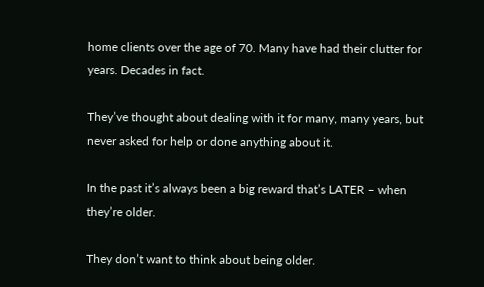home clients over the age of 70. Many have had their clutter for years. Decades in fact.

They’ve thought about dealing with it for many, many years, but never asked for help or done anything about it.

In the past it’s always been a big reward that’s LATER – when they’re older.

They don’t want to think about being older.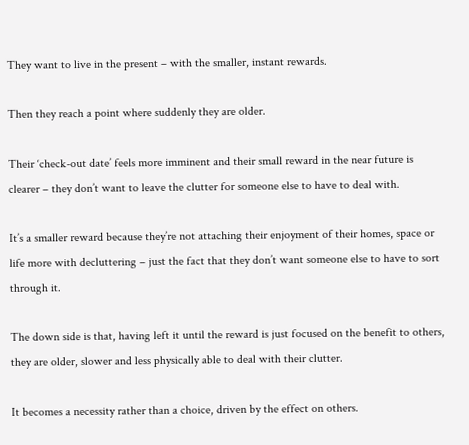They want to live in the present – with the smaller, instant rewards.

Then they reach a point where suddenly they are older.

Their ‘check-out date’ feels more imminent and their small reward in the near future is clearer – they don’t want to leave the clutter for someone else to have to deal with.

It’s a smaller reward because they’re not attaching their enjoyment of their homes, space or life more with decluttering – just the fact that they don’t want someone else to have to sort through it.

The down side is that, having left it until the reward is just focused on the benefit to others, they are older, slower and less physically able to deal with their clutter.

It becomes a necessity rather than a choice, driven by the effect on others.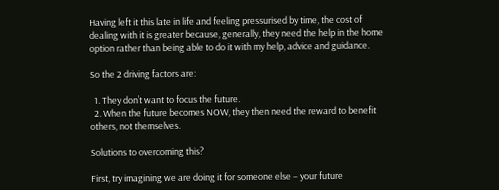Having left it this late in life and feeling pressurised by time, the cost of dealing with it is greater because, generally, they need the help in the home option rather than being able to do it with my help, advice and guidance.

So the 2 driving factors are:

  1. They don’t want to focus the future.
  2. When the future becomes NOW, they then need the reward to benefit others, not themselves.

Solutions to overcoming this?

First, try imagining we are doing it for someone else – your future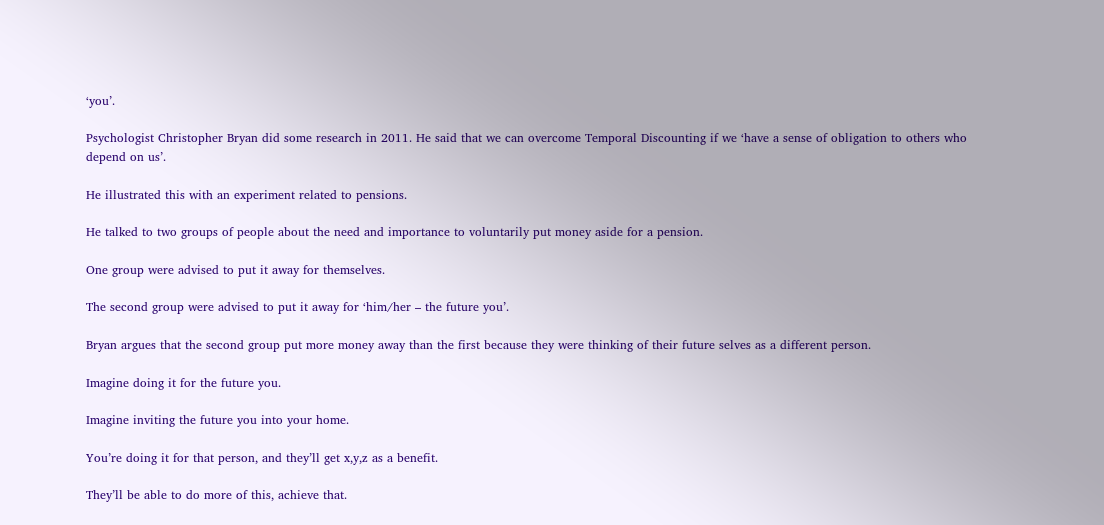‘you’.

Psychologist Christopher Bryan did some research in 2011. He said that we can overcome Temporal Discounting if we ‘have a sense of obligation to others who depend on us’.

He illustrated this with an experiment related to pensions.

He talked to two groups of people about the need and importance to voluntarily put money aside for a pension.

One group were advised to put it away for themselves.

The second group were advised to put it away for ‘him/her – the future you’.

Bryan argues that the second group put more money away than the first because they were thinking of their future selves as a different person.

Imagine doing it for the future you.

Imagine inviting the future you into your home.

You’re doing it for that person, and they’ll get x,y,z as a benefit.

They’ll be able to do more of this, achieve that.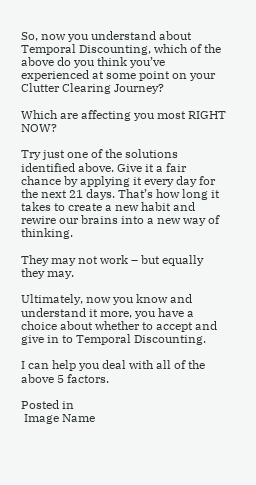So, now you understand about Temporal Discounting, which of the above do you think you’ve experienced at some point on your Clutter Clearing Journey?

Which are affecting you most RIGHT NOW?

Try just one of the solutions identified above. Give it a fair chance by applying it every day for the next 21 days. That’s how long it takes to create a new habit and rewire our brains into a new way of thinking.

They may not work – but equally they may.

Ultimately, now you know and understand it more, you have a choice about whether to accept and give in to Temporal Discounting.

I can help you deal with all of the above 5 factors.

Posted in
 Image Name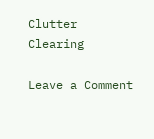Clutter Clearing

Leave a Comment